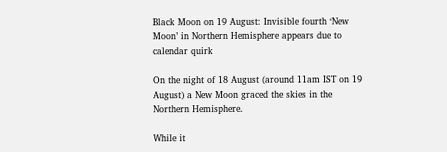Black Moon on 19 August: Invisible fourth ‘New Moon’ in Northern Hemisphere appears due to calendar quirk

On the night of 18 August (around 11am IST on 19 August) a New Moon graced the skies in the Northern Hemisphere.

While it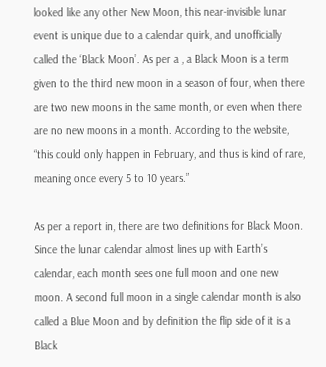looked like any other New Moon, this near-invisible lunar event is unique due to a calendar quirk, and unofficially called the ‘Black Moon’. As per a , a Black Moon is a term given to the third new moon in a season of four, when there are two new moons in the same month, or even when there are no new moons in a month. According to the website, “this could only happen in February, and thus is kind of rare, meaning once every 5 to 10 years.”

As per a report in, there are two definitions for Black Moon. Since the lunar calendar almost lines up with Earth’s calendar, each month sees one full moon and one new moon. A second full moon in a single calendar month is also called a Blue Moon and by definition the flip side of it is a Black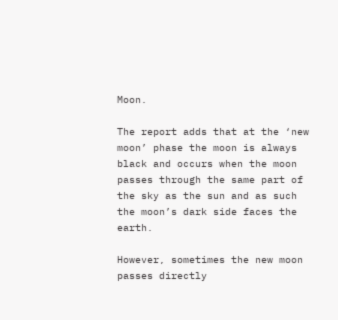Moon.

The report adds that at the ‘new moon’ phase the moon is always black and occurs when the moon passes through the same part of the sky as the sun and as such the moon’s dark side faces the earth.

However, sometimes the new moon passes directly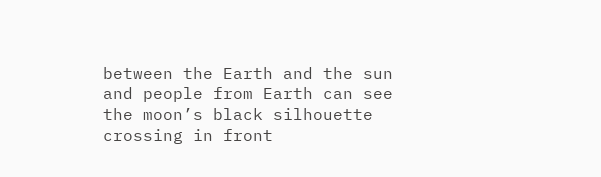between the Earth and the sun and people from Earth can see the moon’s black silhouette crossing in front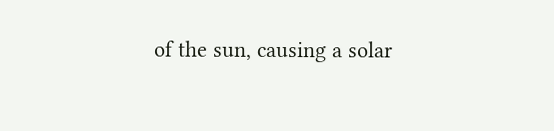of the sun, causing a solar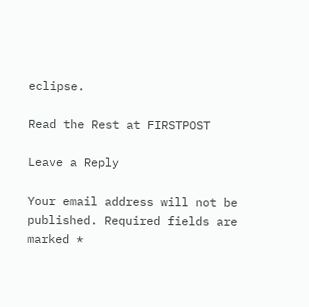eclipse.

Read the Rest at FIRSTPOST

Leave a Reply

Your email address will not be published. Required fields are marked *